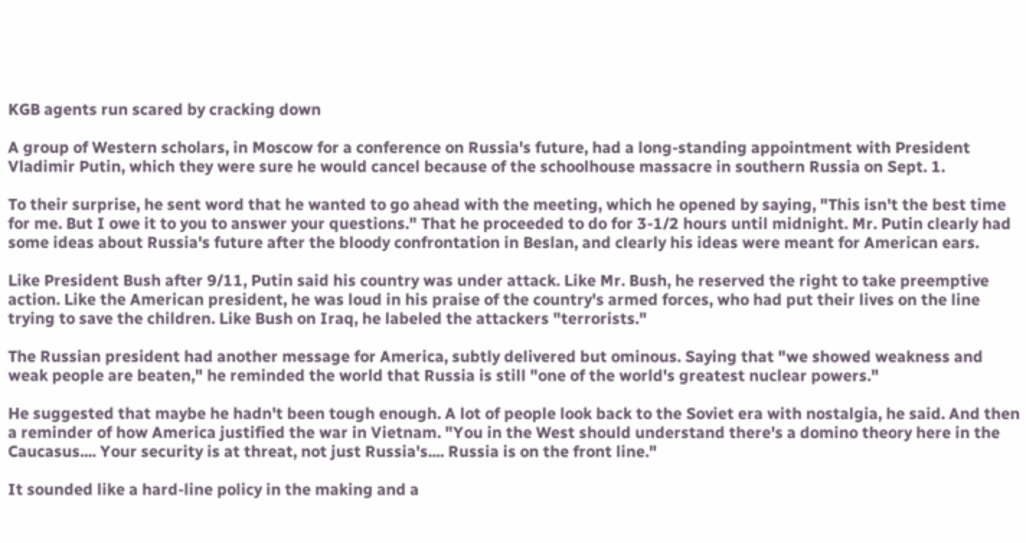KGB agents run scared by cracking down

A group of Western scholars, in Moscow for a conference on Russia's future, had a long-standing appointment with President Vladimir Putin, which they were sure he would cancel because of the schoolhouse massacre in southern Russia on Sept. 1.

To their surprise, he sent word that he wanted to go ahead with the meeting, which he opened by saying, "This isn't the best time for me. But I owe it to you to answer your questions." That he proceeded to do for 3-1/2 hours until midnight. Mr. Putin clearly had some ideas about Russia's future after the bloody confrontation in Beslan, and clearly his ideas were meant for American ears.

Like President Bush after 9/11, Putin said his country was under attack. Like Mr. Bush, he reserved the right to take preemptive action. Like the American president, he was loud in his praise of the country's armed forces, who had put their lives on the line trying to save the children. Like Bush on Iraq, he labeled the attackers "terrorists."

The Russian president had another message for America, subtly delivered but ominous. Saying that "we showed weakness and weak people are beaten," he reminded the world that Russia is still "one of the world's greatest nuclear powers."

He suggested that maybe he hadn't been tough enough. A lot of people look back to the Soviet era with nostalgia, he said. And then a reminder of how America justified the war in Vietnam. "You in the West should understand there's a domino theory here in the Caucasus.... Your security is at threat, not just Russia's.... Russia is on the front line."

It sounded like a hard-line policy in the making and a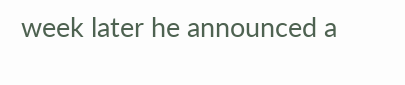week later he announced a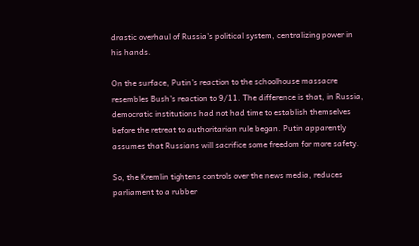drastic overhaul of Russia's political system, centralizing power in his hands.

On the surface, Putin's reaction to the schoolhouse massacre resembles Bush's reaction to 9/11. The difference is that, in Russia, democratic institutions had not had time to establish themselves before the retreat to authoritarian rule began. Putin apparently assumes that Russians will sacrifice some freedom for more safety.

So, the Kremlin tightens controls over the news media, reduces parliament to a rubber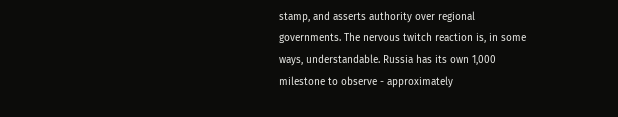stamp, and asserts authority over regional governments. The nervous twitch reaction is, in some ways, understandable. Russia has its own 1,000 milestone to observe - approximately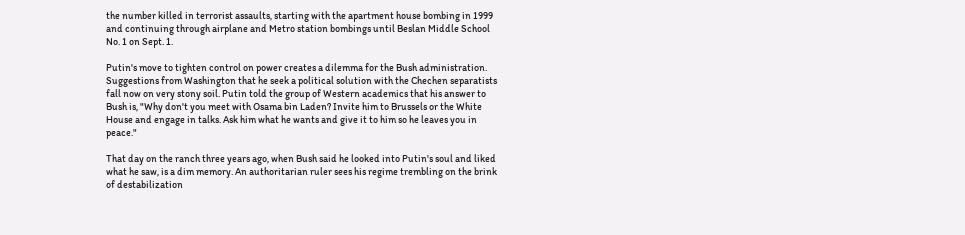the number killed in terrorist assaults, starting with the apartment house bombing in 1999 and continuing through airplane and Metro station bombings until Beslan Middle School No. 1 on Sept. 1.

Putin's move to tighten control on power creates a dilemma for the Bush administration. Suggestions from Washington that he seek a political solution with the Chechen separatists fall now on very stony soil. Putin told the group of Western academics that his answer to Bush is, "Why don't you meet with Osama bin Laden? Invite him to Brussels or the White House and engage in talks. Ask him what he wants and give it to him so he leaves you in peace."

That day on the ranch three years ago, when Bush said he looked into Putin's soul and liked what he saw, is a dim memory. An authoritarian ruler sees his regime trembling on the brink of destabilization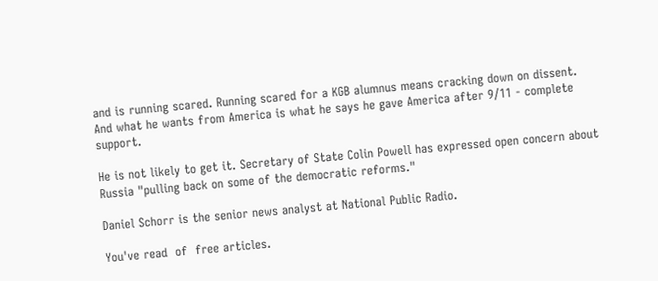and is running scared. Running scared for a KGB alumnus means cracking down on dissent. And what he wants from America is what he says he gave America after 9/11 - complete support.

He is not likely to get it. Secretary of State Colin Powell has expressed open concern about Russia "pulling back on some of the democratic reforms."

Daniel Schorr is the senior news analyst at National Public Radio.

You've read  of  free articles.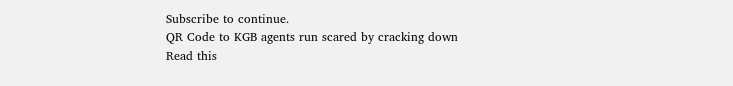Subscribe to continue.
QR Code to KGB agents run scared by cracking down
Read this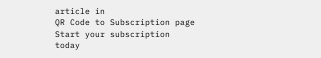article in
QR Code to Subscription page
Start your subscription today